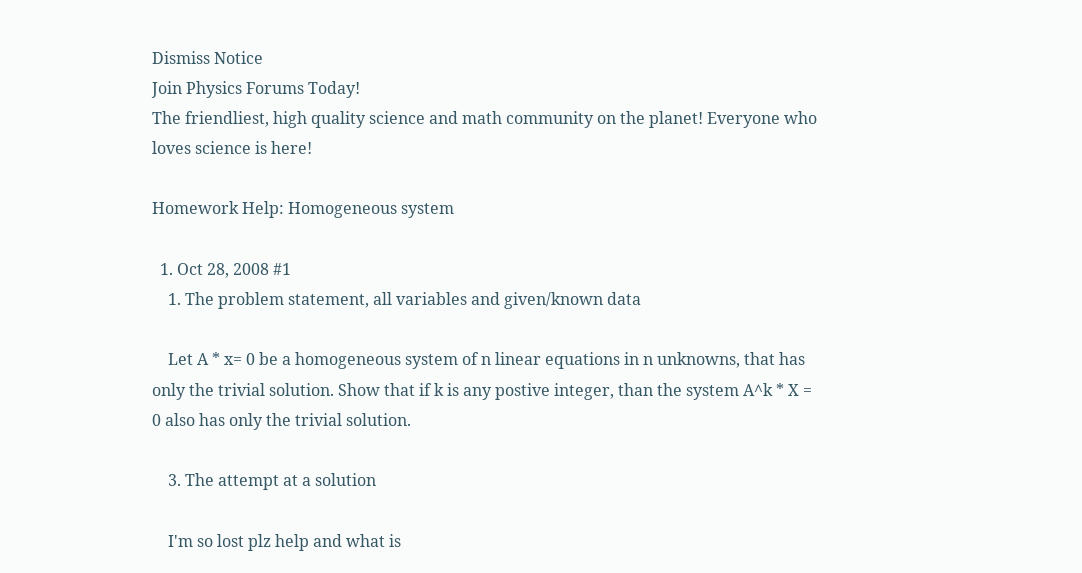Dismiss Notice
Join Physics Forums Today!
The friendliest, high quality science and math community on the planet! Everyone who loves science is here!

Homework Help: Homogeneous system

  1. Oct 28, 2008 #1
    1. The problem statement, all variables and given/known data

    Let A * x= 0 be a homogeneous system of n linear equations in n unknowns, that has only the trivial solution. Show that if k is any postive integer, than the system A^k * X = 0 also has only the trivial solution.

    3. The attempt at a solution

    I'm so lost plz help and what is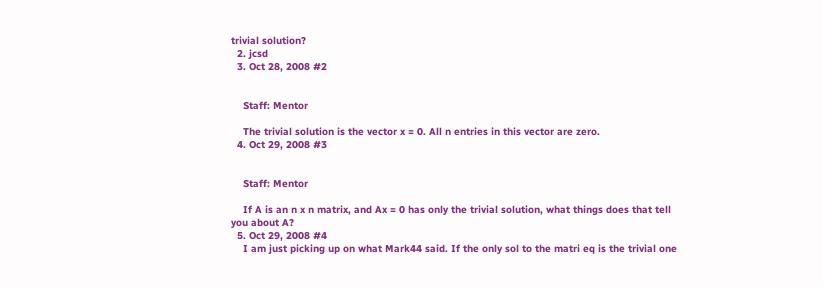trivial solution?
  2. jcsd
  3. Oct 28, 2008 #2


    Staff: Mentor

    The trivial solution is the vector x = 0. All n entries in this vector are zero.
  4. Oct 29, 2008 #3


    Staff: Mentor

    If A is an n x n matrix, and Ax = 0 has only the trivial solution, what things does that tell you about A?
  5. Oct 29, 2008 #4
    I am just picking up on what Mark44 said. If the only sol to the matri eq is the trivial one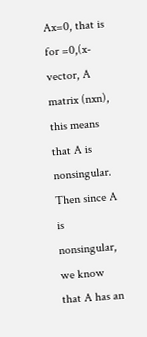Ax=0, that is for =0,(x-vector, A matrix (nxn), this means that A is nonsingular. Then since A is nonsingular, we know that A has an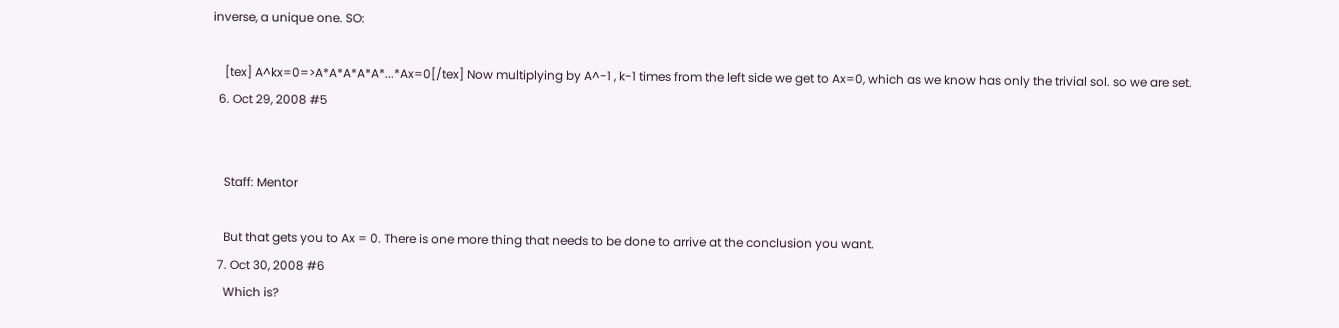inverse, a unique one. SO:

    [tex] A^kx=0=>A*A*A*A*A*...*Ax=0[/tex] Now multiplying by A^-1 , k-1 times from the left side we get to Ax=0, which as we know has only the trivial sol. so we are set.
  6. Oct 29, 2008 #5


    Staff: Mentor

    But that gets you to Ax = 0. There is one more thing that needs to be done to arrive at the conclusion you want.
  7. Oct 30, 2008 #6
    Which is?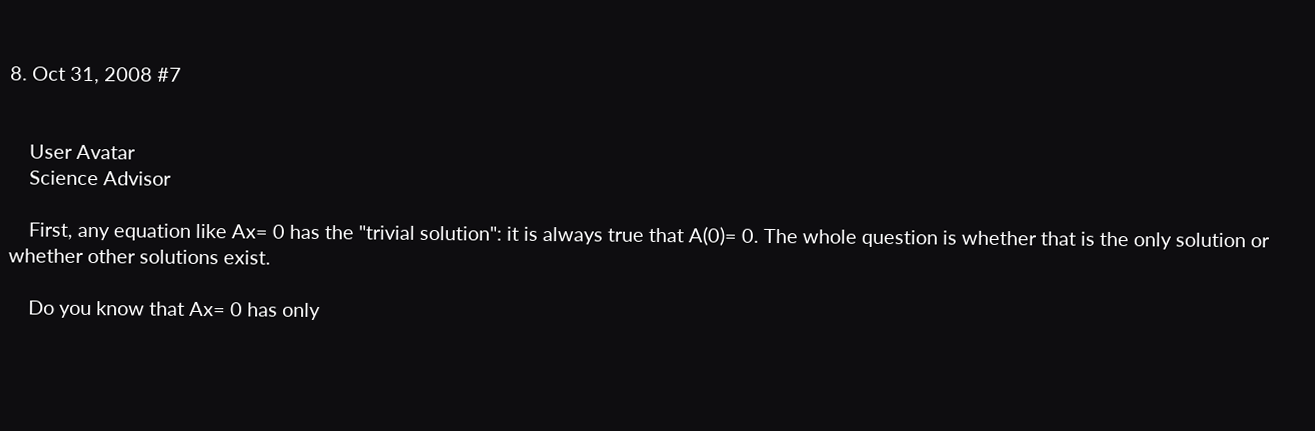8. Oct 31, 2008 #7


    User Avatar
    Science Advisor

    First, any equation like Ax= 0 has the "trivial solution": it is always true that A(0)= 0. The whole question is whether that is the only solution or whether other solutions exist.

    Do you know that Ax= 0 has only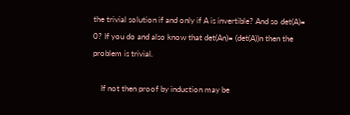the trivial solution if and only if A is invertible? And so det(A)= 0? If you do and also know that det(An)= (det(A))n then the problem is trivial.

    If not then proof by induction may be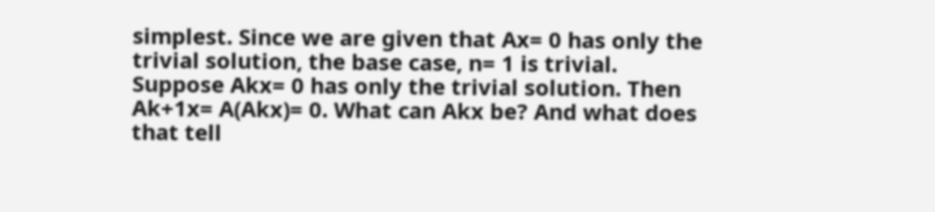simplest. Since we are given that Ax= 0 has only the trivial solution, the base case, n= 1 is trivial. Suppose Akx= 0 has only the trivial solution. Then Ak+1x= A(Akx)= 0. What can Akx be? And what does that tell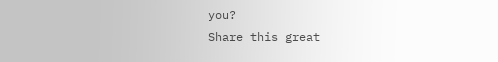you?
Share this great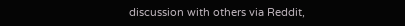discussion with others via Reddit,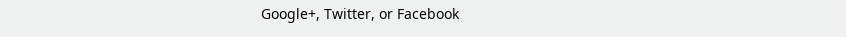Google+, Twitter, or Facebook